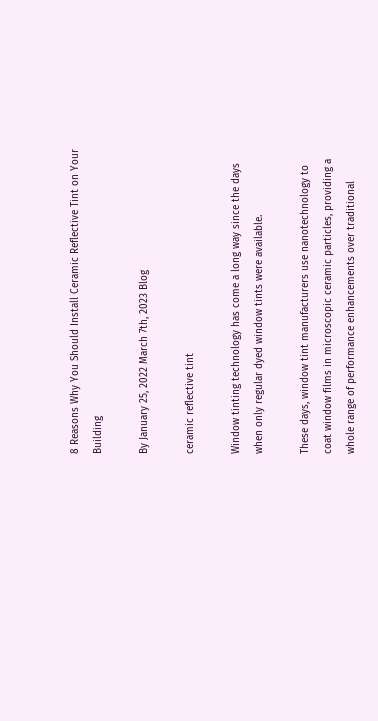8 Reasons Why You Should Install Ceramic Reflective Tint on Your Building

By January 25, 2022 March 7th, 2023 Blog

ceramic reflective tint

Window tinting technology has come a long way since the days when only regular dyed window tints were available.

These days, window tint manufacturers use nanotechnology to coat window films in microscopic ceramic particles, providing a whole range of performance enhancements over traditional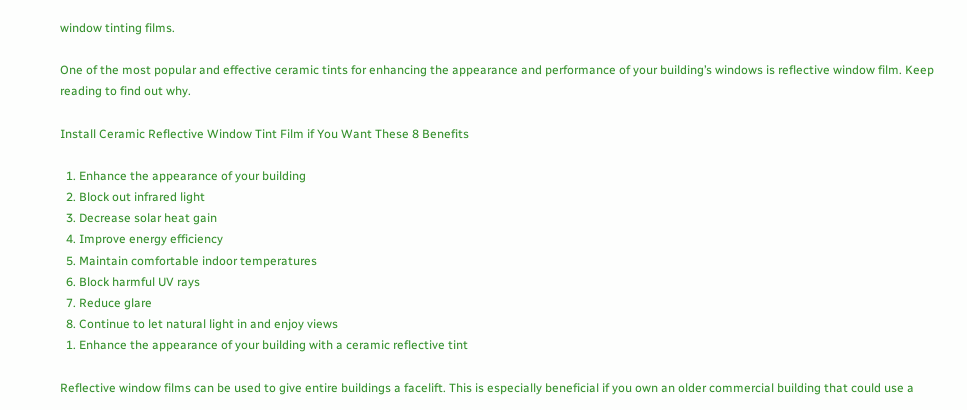window tinting films.

One of the most popular and effective ceramic tints for enhancing the appearance and performance of your building’s windows is reflective window film. Keep reading to find out why.

Install Ceramic Reflective Window Tint Film if You Want These 8 Benefits

  1. Enhance the appearance of your building
  2. Block out infrared light
  3. Decrease solar heat gain
  4. Improve energy efficiency
  5. Maintain comfortable indoor temperatures
  6. Block harmful UV rays
  7. Reduce glare
  8. Continue to let natural light in and enjoy views
  1. Enhance the appearance of your building with a ceramic reflective tint

Reflective window films can be used to give entire buildings a facelift. This is especially beneficial if you own an older commercial building that could use a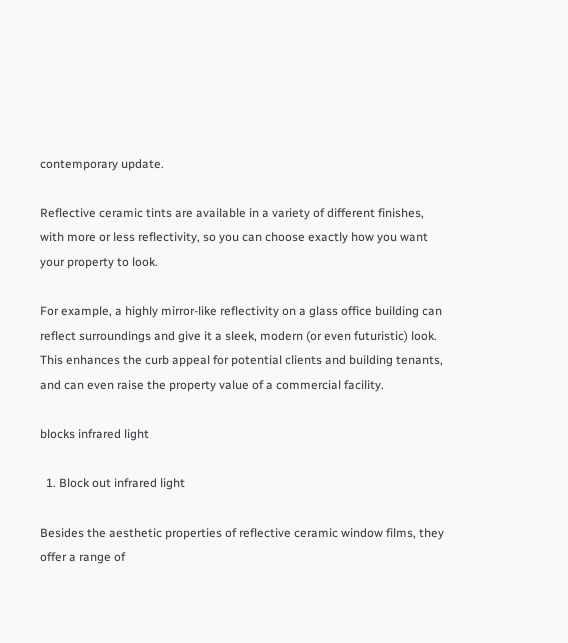contemporary update.

Reflective ceramic tints are available in a variety of different finishes, with more or less reflectivity, so you can choose exactly how you want your property to look.

For example, a highly mirror-like reflectivity on a glass office building can reflect surroundings and give it a sleek, modern (or even futuristic) look. This enhances the curb appeal for potential clients and building tenants, and can even raise the property value of a commercial facility.

blocks infrared light

  1. Block out infrared light

Besides the aesthetic properties of reflective ceramic window films, they offer a range of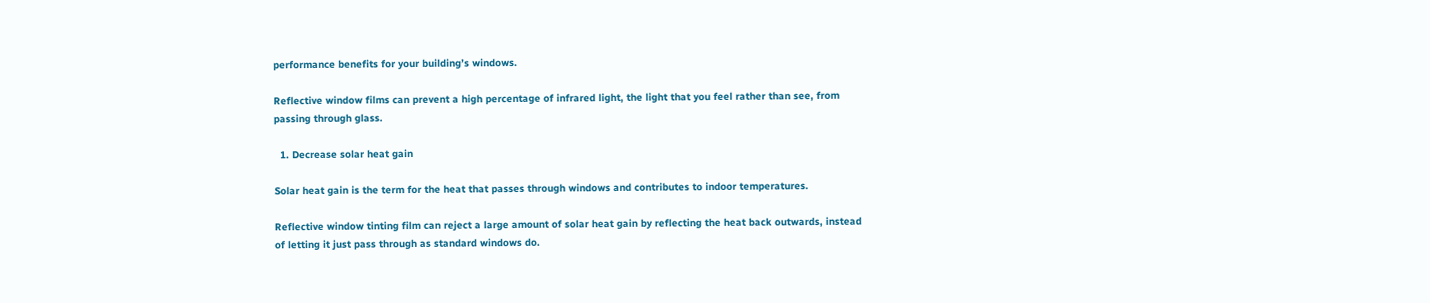performance benefits for your building’s windows.

Reflective window films can prevent a high percentage of infrared light, the light that you feel rather than see, from passing through glass.

  1. Decrease solar heat gain

Solar heat gain is the term for the heat that passes through windows and contributes to indoor temperatures.

Reflective window tinting film can reject a large amount of solar heat gain by reflecting the heat back outwards, instead of letting it just pass through as standard windows do.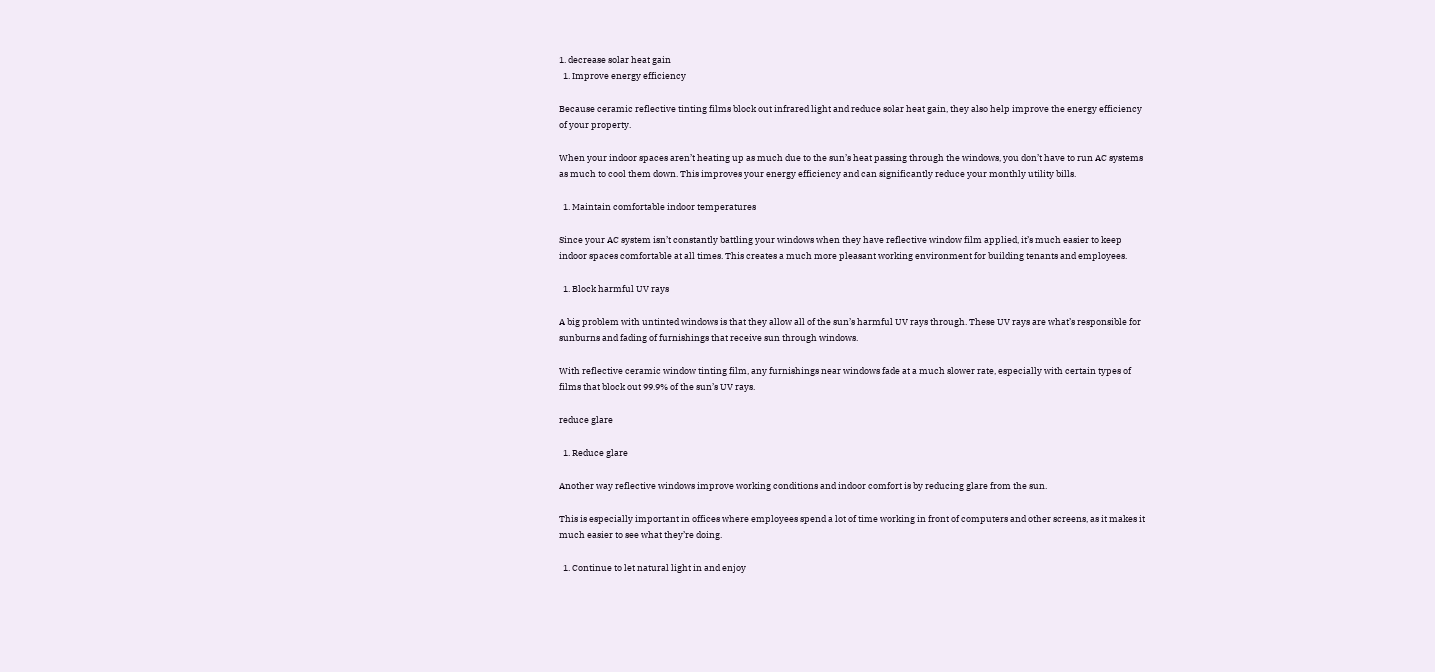1. decrease solar heat gain
  1. Improve energy efficiency

Because ceramic reflective tinting films block out infrared light and reduce solar heat gain, they also help improve the energy efficiency of your property.

When your indoor spaces aren’t heating up as much due to the sun’s heat passing through the windows, you don’t have to run AC systems as much to cool them down. This improves your energy efficiency and can significantly reduce your monthly utility bills.

  1. Maintain comfortable indoor temperatures

Since your AC system isn’t constantly battling your windows when they have reflective window film applied, it’s much easier to keep indoor spaces comfortable at all times. This creates a much more pleasant working environment for building tenants and employees.

  1. Block harmful UV rays

A big problem with untinted windows is that they allow all of the sun’s harmful UV rays through. These UV rays are what’s responsible for sunburns and fading of furnishings that receive sun through windows.

With reflective ceramic window tinting film, any furnishings near windows fade at a much slower rate, especially with certain types of films that block out 99.9% of the sun’s UV rays.

reduce glare

  1. Reduce glare

Another way reflective windows improve working conditions and indoor comfort is by reducing glare from the sun.

This is especially important in offices where employees spend a lot of time working in front of computers and other screens, as it makes it much easier to see what they’re doing.

  1. Continue to let natural light in and enjoy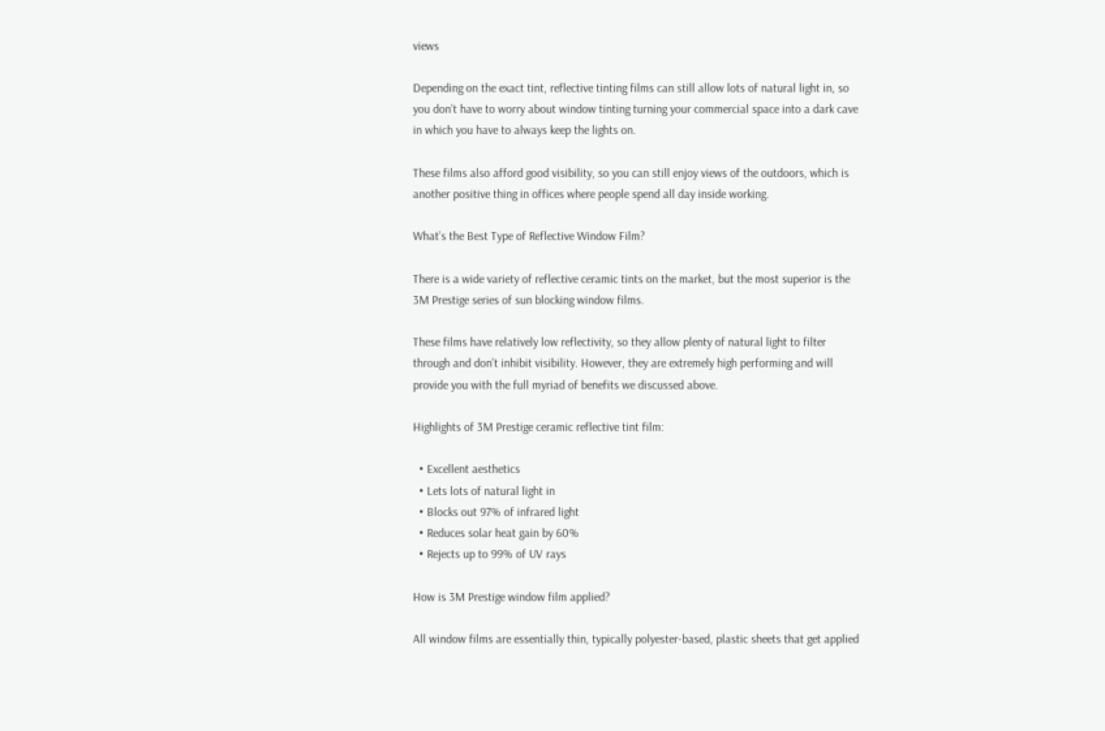views

Depending on the exact tint, reflective tinting films can still allow lots of natural light in, so you don’t have to worry about window tinting turning your commercial space into a dark cave in which you have to always keep the lights on.

These films also afford good visibility, so you can still enjoy views of the outdoors, which is another positive thing in offices where people spend all day inside working.

What’s the Best Type of Reflective Window Film?

There is a wide variety of reflective ceramic tints on the market, but the most superior is the 3M Prestige series of sun blocking window films.

These films have relatively low reflectivity, so they allow plenty of natural light to filter through and don’t inhibit visibility. However, they are extremely high performing and will provide you with the full myriad of benefits we discussed above.

Highlights of 3M Prestige ceramic reflective tint film:

  • Excellent aesthetics
  • Lets lots of natural light in
  • Blocks out 97% of infrared light
  • Reduces solar heat gain by 60%
  • Rejects up to 99% of UV rays

How is 3M Prestige window film applied?

All window films are essentially thin, typically polyester-based, plastic sheets that get applied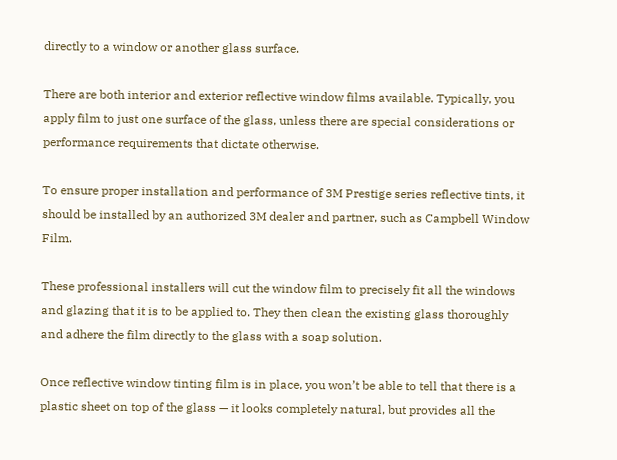directly to a window or another glass surface.

There are both interior and exterior reflective window films available. Typically, you apply film to just one surface of the glass, unless there are special considerations or performance requirements that dictate otherwise.

To ensure proper installation and performance of 3M Prestige series reflective tints, it should be installed by an authorized 3M dealer and partner, such as Campbell Window Film.

These professional installers will cut the window film to precisely fit all the windows and glazing that it is to be applied to. They then clean the existing glass thoroughly and adhere the film directly to the glass with a soap solution.

Once reflective window tinting film is in place, you won’t be able to tell that there is a plastic sheet on top of the glass — it looks completely natural, but provides all the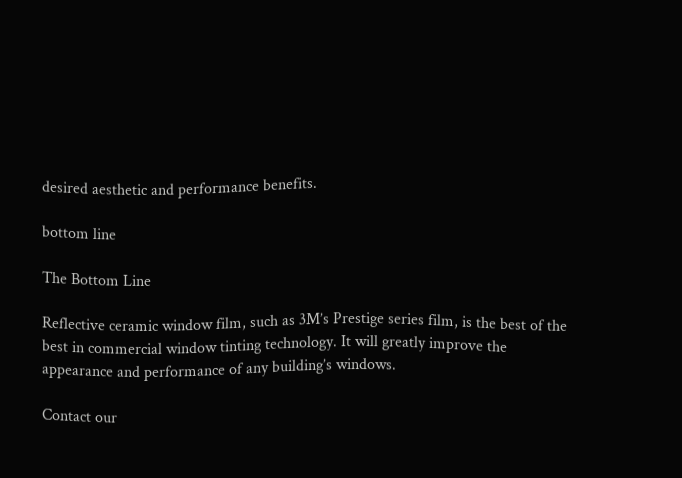desired aesthetic and performance benefits.

bottom line

The Bottom Line

Reflective ceramic window film, such as 3M’s Prestige series film, is the best of the best in commercial window tinting technology. It will greatly improve the appearance and performance of any building’s windows.

Contact our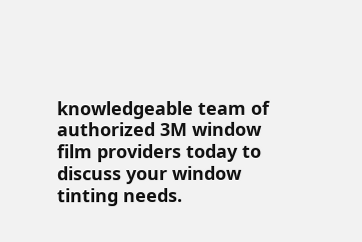knowledgeable team of authorized 3M window film providers today to discuss your window tinting needs.